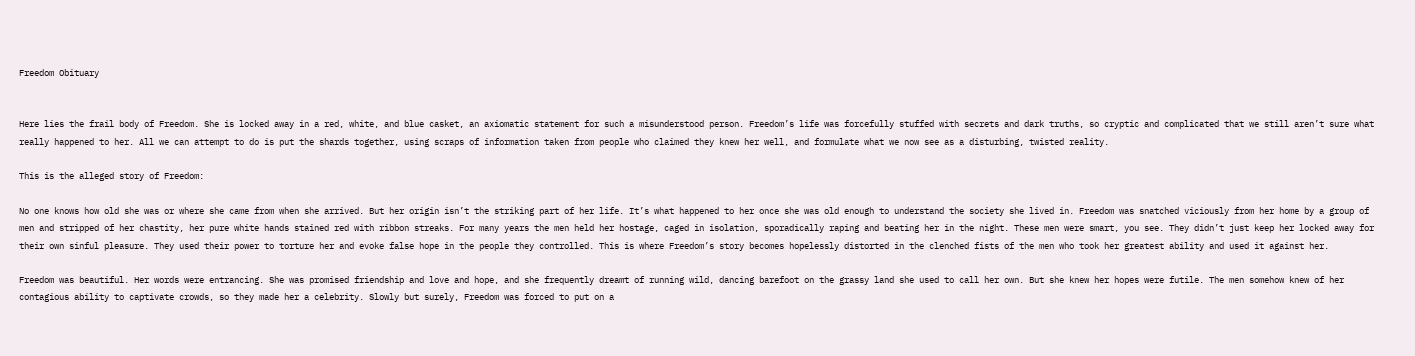Freedom Obituary


Here lies the frail body of Freedom. She is locked away in a red, white, and blue casket, an axiomatic statement for such a misunderstood person. Freedom’s life was forcefully stuffed with secrets and dark truths, so cryptic and complicated that we still aren’t sure what really happened to her. All we can attempt to do is put the shards together, using scraps of information taken from people who claimed they knew her well, and formulate what we now see as a disturbing, twisted reality.

This is the alleged story of Freedom:

No one knows how old she was or where she came from when she arrived. But her origin isn’t the striking part of her life. It’s what happened to her once she was old enough to understand the society she lived in. Freedom was snatched viciously from her home by a group of men and stripped of her chastity, her pure white hands stained red with ribbon streaks. For many years the men held her hostage, caged in isolation, sporadically raping and beating her in the night. These men were smart, you see. They didn’t just keep her locked away for their own sinful pleasure. They used their power to torture her and evoke false hope in the people they controlled. This is where Freedom’s story becomes hopelessly distorted in the clenched fists of the men who took her greatest ability and used it against her.

Freedom was beautiful. Her words were entrancing. She was promised friendship and love and hope, and she frequently dreamt of running wild, dancing barefoot on the grassy land she used to call her own. But she knew her hopes were futile. The men somehow knew of her contagious ability to captivate crowds, so they made her a celebrity. Slowly but surely, Freedom was forced to put on a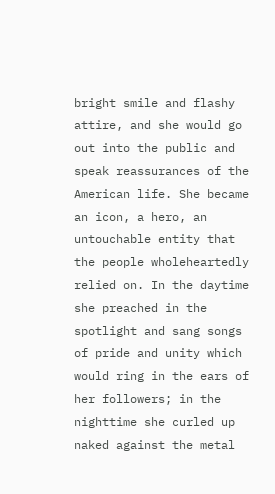bright smile and flashy attire, and she would go out into the public and speak reassurances of the American life. She became an icon, a hero, an untouchable entity that the people wholeheartedly relied on. In the daytime she preached in the spotlight and sang songs of pride and unity which would ring in the ears of her followers; in the nighttime she curled up naked against the metal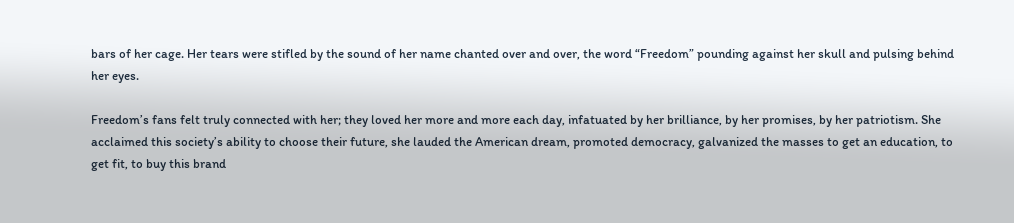bars of her cage. Her tears were stifled by the sound of her name chanted over and over, the word “Freedom” pounding against her skull and pulsing behind her eyes.

Freedom’s fans felt truly connected with her; they loved her more and more each day, infatuated by her brilliance, by her promises, by her patriotism. She acclaimed this society’s ability to choose their future, she lauded the American dream, promoted democracy, galvanized the masses to get an education, to get fit, to buy this brand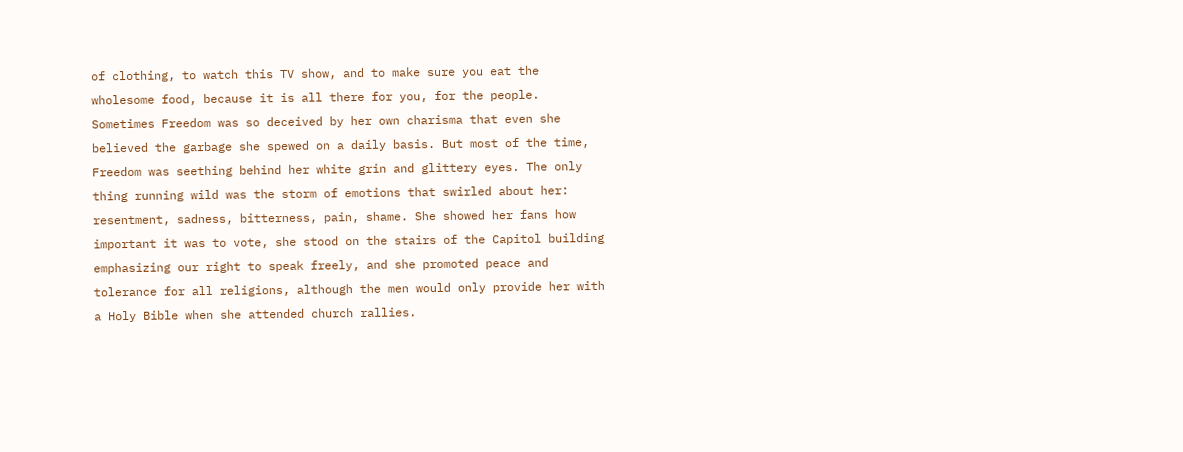of clothing, to watch this TV show, and to make sure you eat the wholesome food, because it is all there for you, for the people. Sometimes Freedom was so deceived by her own charisma that even she believed the garbage she spewed on a daily basis. But most of the time, Freedom was seething behind her white grin and glittery eyes. The only thing running wild was the storm of emotions that swirled about her: resentment, sadness, bitterness, pain, shame. She showed her fans how important it was to vote, she stood on the stairs of the Capitol building emphasizing our right to speak freely, and she promoted peace and tolerance for all religions, although the men would only provide her with a Holy Bible when she attended church rallies.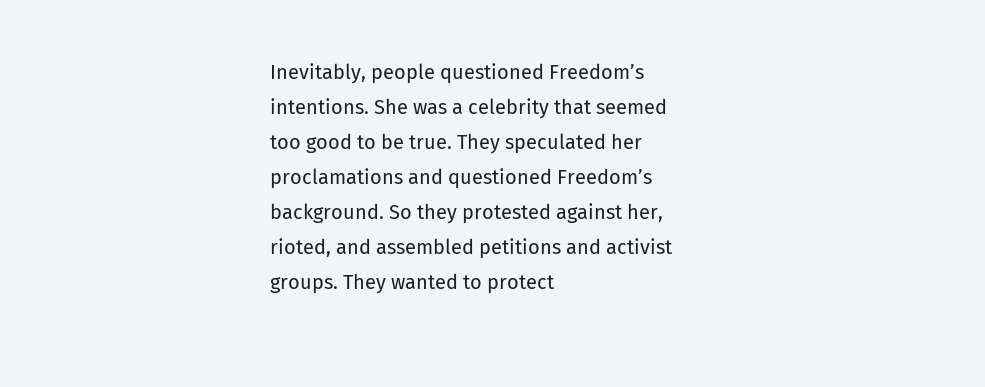Inevitably, people questioned Freedom’s intentions. She was a celebrity that seemed too good to be true. They speculated her proclamations and questioned Freedom’s background. So they protested against her, rioted, and assembled petitions and activist groups. They wanted to protect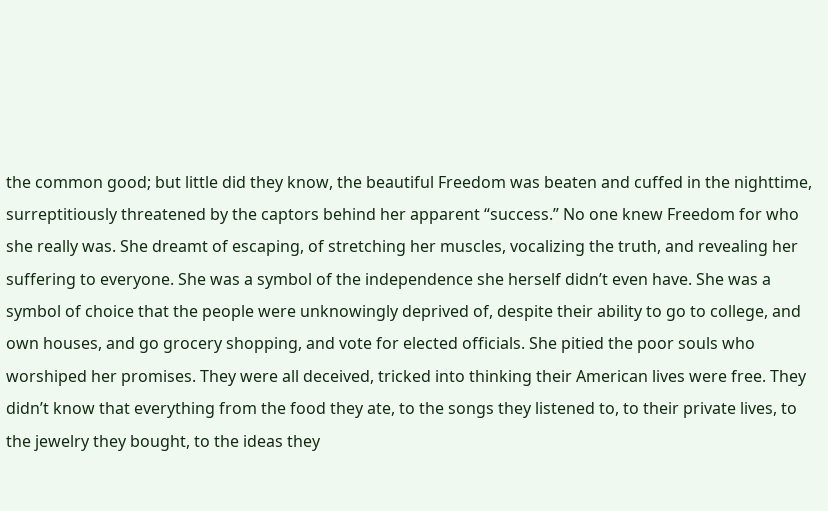the common good; but little did they know, the beautiful Freedom was beaten and cuffed in the nighttime, surreptitiously threatened by the captors behind her apparent “success.” No one knew Freedom for who she really was. She dreamt of escaping, of stretching her muscles, vocalizing the truth, and revealing her suffering to everyone. She was a symbol of the independence she herself didn’t even have. She was a symbol of choice that the people were unknowingly deprived of, despite their ability to go to college, and own houses, and go grocery shopping, and vote for elected officials. She pitied the poor souls who worshiped her promises. They were all deceived, tricked into thinking their American lives were free. They didn’t know that everything from the food they ate, to the songs they listened to, to their private lives, to the jewelry they bought, to the ideas they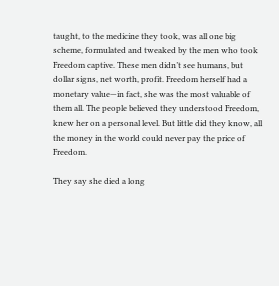taught, to the medicine they took, was all one big scheme, formulated and tweaked by the men who took Freedom captive. These men didn’t see humans, but dollar signs, net worth, profit. Freedom herself had a monetary value—in fact, she was the most valuable of them all. The people believed they understood Freedom, knew her on a personal level. But little did they know, all the money in the world could never pay the price of Freedom.

They say she died a long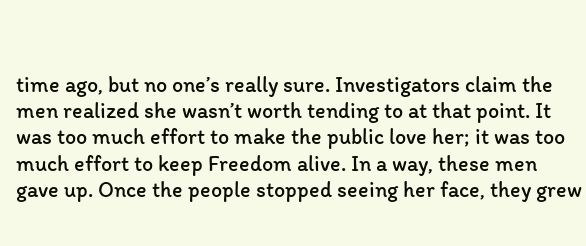time ago, but no one’s really sure. Investigators claim the men realized she wasn’t worth tending to at that point. It was too much effort to make the public love her; it was too much effort to keep Freedom alive. In a way, these men gave up. Once the people stopped seeing her face, they grew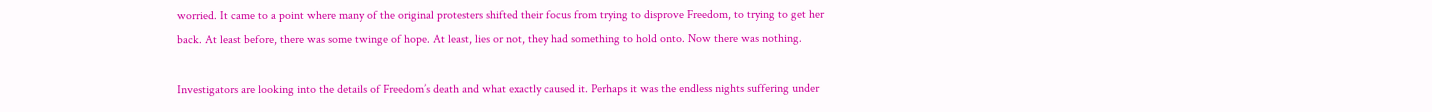worried. It came to a point where many of the original protesters shifted their focus from trying to disprove Freedom, to trying to get her back. At least before, there was some twinge of hope. At least, lies or not, they had something to hold onto. Now there was nothing.

Investigators are looking into the details of Freedom’s death and what exactly caused it. Perhaps it was the endless nights suffering under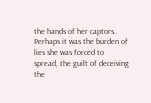the hands of her captors. Perhaps it was the burden of lies she was forced to spread, the guilt of deceiving the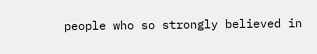people who so strongly believed in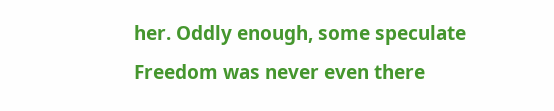her. Oddly enough, some speculate Freedom was never even there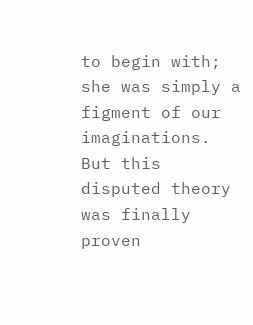to begin with; she was simply a figment of our imaginations. But this disputed theory was finally proven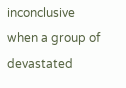inconclusive when a group of devastated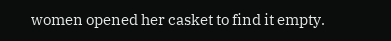women opened her casket to find it empty.